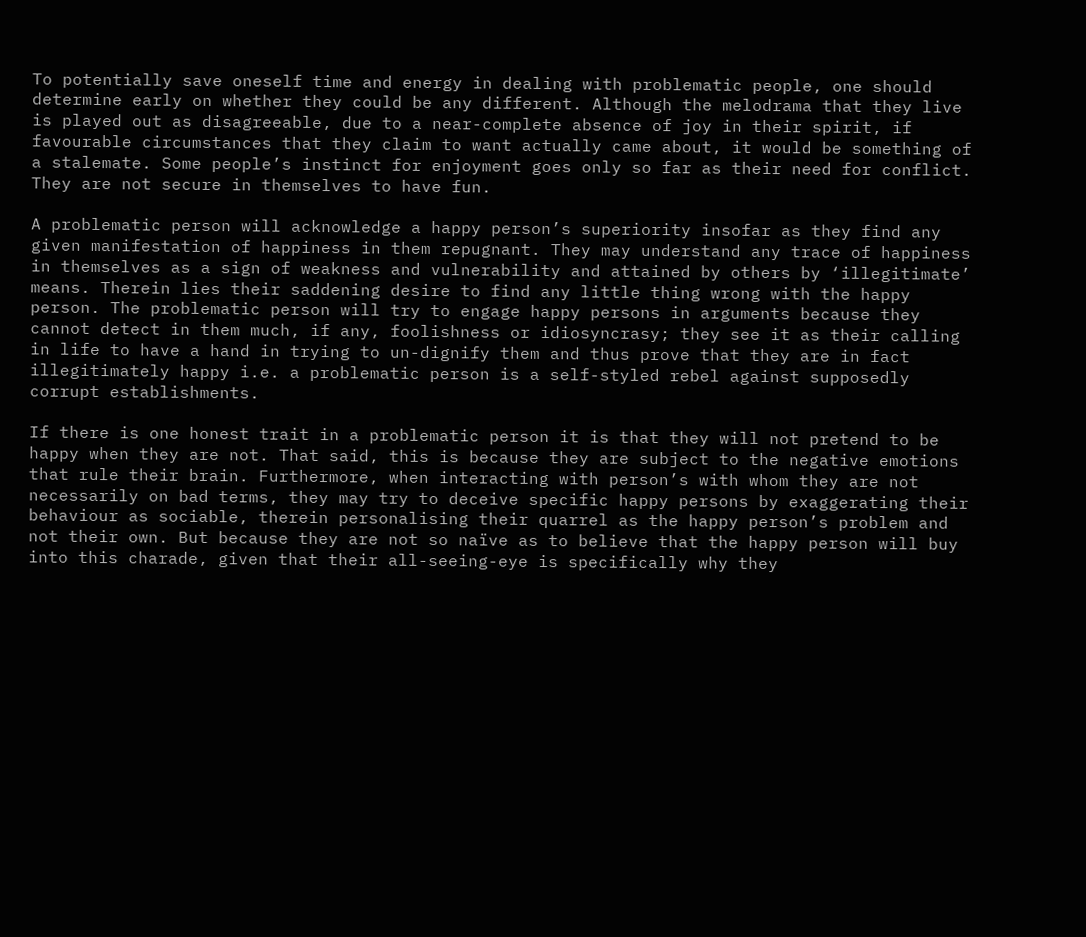To potentially save oneself time and energy in dealing with problematic people, one should determine early on whether they could be any different. Although the melodrama that they live is played out as disagreeable, due to a near-complete absence of joy in their spirit, if favourable circumstances that they claim to want actually came about, it would be something of a stalemate. Some people’s instinct for enjoyment goes only so far as their need for conflict. They are not secure in themselves to have fun.

A problematic person will acknowledge a happy person’s superiority insofar as they find any given manifestation of happiness in them repugnant. They may understand any trace of happiness in themselves as a sign of weakness and vulnerability and attained by others by ‘illegitimate’ means. Therein lies their saddening desire to find any little thing wrong with the happy person. The problematic person will try to engage happy persons in arguments because they cannot detect in them much, if any, foolishness or idiosyncrasy; they see it as their calling in life to have a hand in trying to un-dignify them and thus prove that they are in fact illegitimately happy i.e. a problematic person is a self-styled rebel against supposedly corrupt establishments.

If there is one honest trait in a problematic person it is that they will not pretend to be happy when they are not. That said, this is because they are subject to the negative emotions that rule their brain. Furthermore, when interacting with person’s with whom they are not necessarily on bad terms, they may try to deceive specific happy persons by exaggerating their behaviour as sociable, therein personalising their quarrel as the happy person’s problem and not their own. But because they are not so naïve as to believe that the happy person will buy into this charade, given that their all-seeing-eye is specifically why they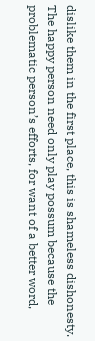dislike them in the first place, this is shameless dishonesty. The happy person need only play possum because the problematic person’s efforts, for want of a better word,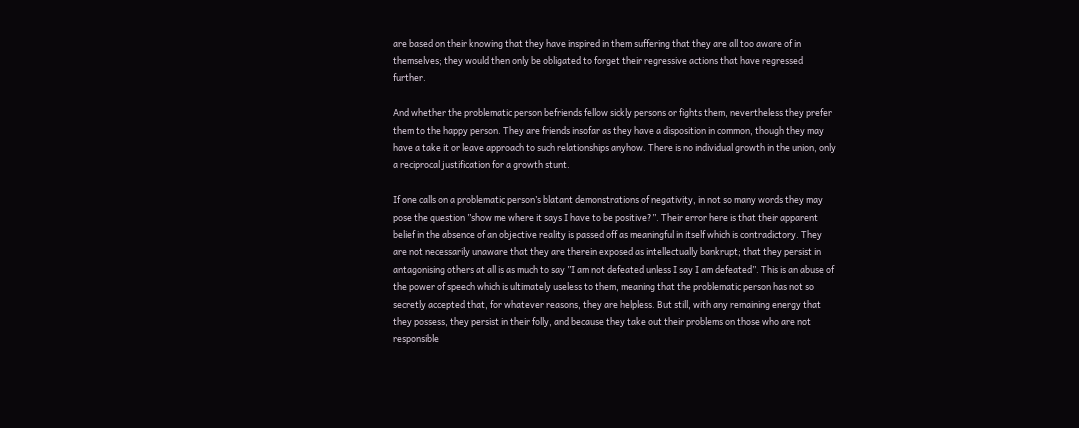are based on their knowing that they have inspired in them suffering that they are all too aware of in themselves; they would then only be obligated to forget their regressive actions that have regressed further.

And whether the problematic person befriends fellow sickly persons or fights them, nevertheless they prefer them to the happy person. They are friends insofar as they have a disposition in common, though they may have a take it or leave approach to such relationships anyhow. There is no individual growth in the union, only a reciprocal justification for a growth stunt.

If one calls on a problematic person’s blatant demonstrations of negativity, in not so many words they may pose the question ”show me where it says I have to be positive?”. Their error here is that their apparent belief in the absence of an objective reality is passed off as meaningful in itself which is contradictory. They are not necessarily unaware that they are therein exposed as intellectually bankrupt; that they persist in antagonising others at all is as much to say ”I am not defeated unless I say I am defeated”. This is an abuse of the power of speech which is ultimately useless to them, meaning that the problematic person has not so secretly accepted that, for whatever reasons, they are helpless. But still, with any remaining energy that they possess, they persist in their folly, and because they take out their problems on those who are not responsible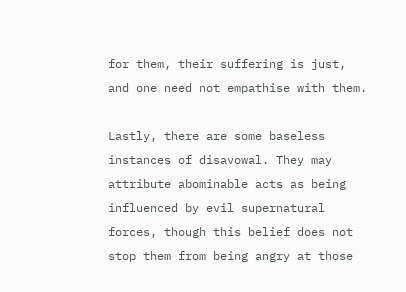for them, their suffering is just, and one need not empathise with them.

Lastly, there are some baseless instances of disavowal. They may attribute abominable acts as being influenced by evil supernatural forces, though this belief does not stop them from being angry at those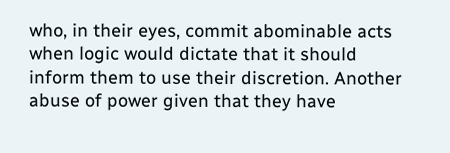who, in their eyes, commit abominable acts when logic would dictate that it should inform them to use their discretion. Another abuse of power given that they have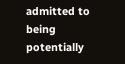admitted to being potentially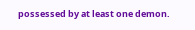possessed by at least one demon.